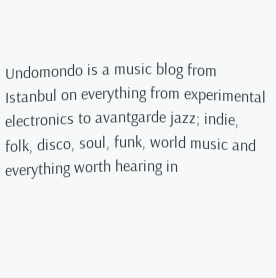Undomondo is a music blog from Istanbul on everything from experimental electronics to avantgarde jazz; indie, folk, disco, soul, funk, world music and everything worth hearing in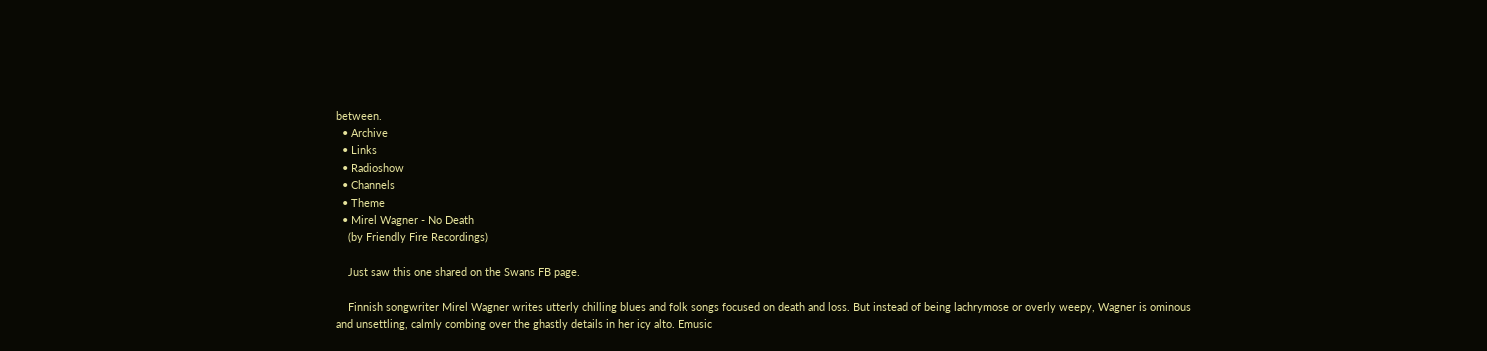between.
  • Archive
  • Links
  • Radioshow
  • Channels
  • Theme
  • Mirel Wagner - No Death
    (by Friendly Fire Recordings)

    Just saw this one shared on the Swans FB page.

    Finnish songwriter Mirel Wagner writes utterly chilling blues and folk songs focused on death and loss. But instead of being lachrymose or overly weepy, Wagner is ominous and unsettling, calmly combing over the ghastly details in her icy alto. Emusic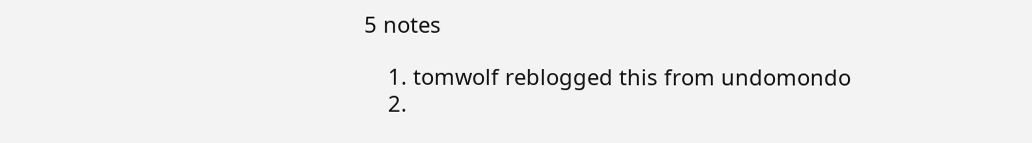5 notes

    1. tomwolf reblogged this from undomondo
    2.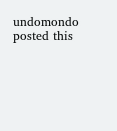undomondo posted this